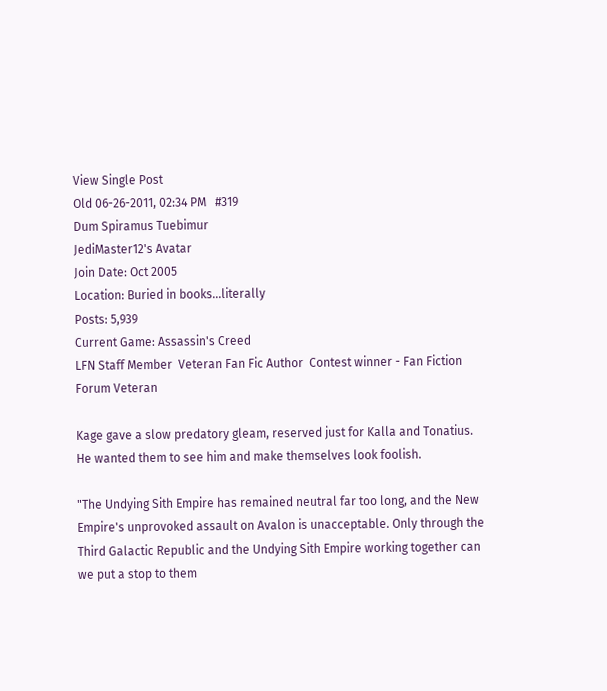View Single Post
Old 06-26-2011, 02:34 PM   #319
Dum Spiramus Tuebimur
JediMaster12's Avatar
Join Date: Oct 2005
Location: Buried in books...literally
Posts: 5,939
Current Game: Assassin's Creed
LFN Staff Member  Veteran Fan Fic Author  Contest winner - Fan Fiction  Forum Veteran

Kage gave a slow predatory gleam, reserved just for Kalla and Tonatius. He wanted them to see him and make themselves look foolish.

"The Undying Sith Empire has remained neutral far too long, and the New Empire's unprovoked assault on Avalon is unacceptable. Only through the Third Galactic Republic and the Undying Sith Empire working together can we put a stop to them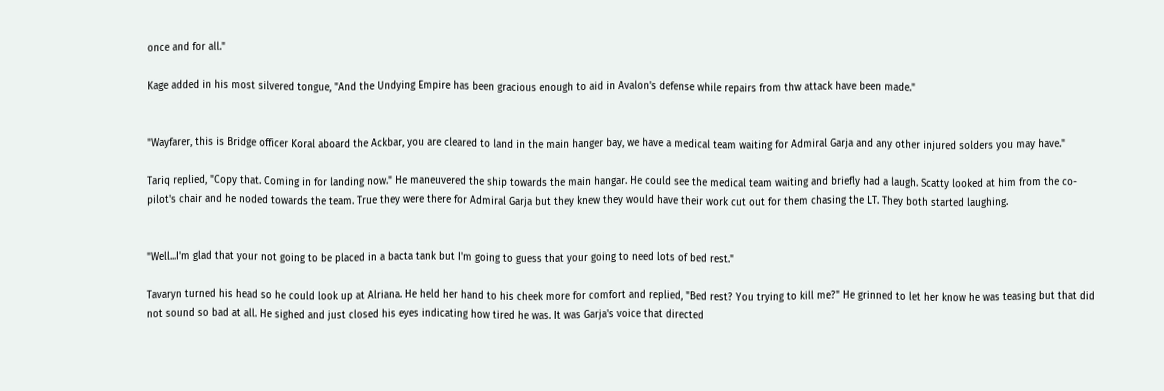once and for all."

Kage added in his most silvered tongue, "And the Undying Empire has been gracious enough to aid in Avalon's defense while repairs from thw attack have been made."


"Wayfarer, this is Bridge officer Koral aboard the Ackbar, you are cleared to land in the main hanger bay, we have a medical team waiting for Admiral Garja and any other injured solders you may have."

Tariq replied, "Copy that. Coming in for landing now." He maneuvered the ship towards the main hangar. He could see the medical team waiting and briefly had a laugh. Scatty looked at him from the co-pilot's chair and he noded towards the team. True they were there for Admiral Garja but they knew they would have their work cut out for them chasing the LT. They both started laughing.


"Well...I'm glad that your not going to be placed in a bacta tank but I'm going to guess that your going to need lots of bed rest."

Tavaryn turned his head so he could look up at Alriana. He held her hand to his cheek more for comfort and replied, "Bed rest? You trying to kill me?" He grinned to let her know he was teasing but that did not sound so bad at all. He sighed and just closed his eyes indicating how tired he was. It was Garja's voice that directed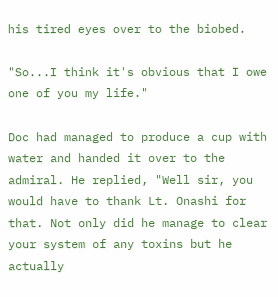his tired eyes over to the biobed.

"So...I think it's obvious that I owe one of you my life."

Doc had managed to produce a cup with water and handed it over to the admiral. He replied, "Well sir, you would have to thank Lt. Onashi for that. Not only did he manage to clear your system of any toxins but he actually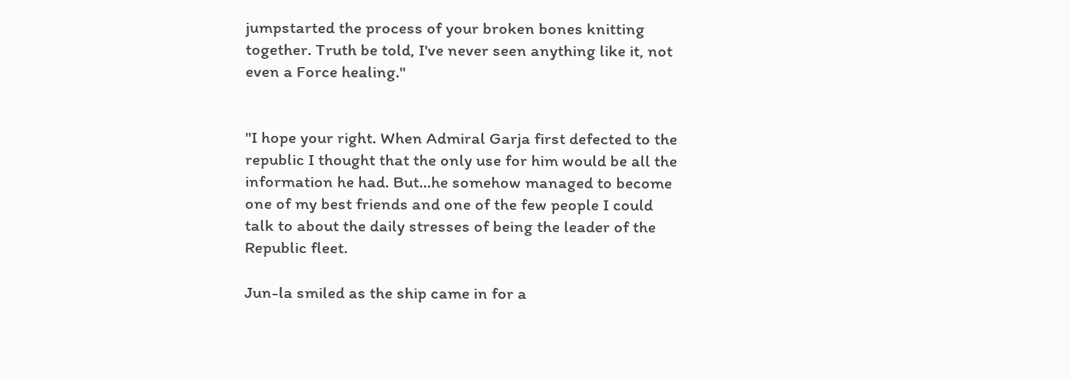jumpstarted the process of your broken bones knitting together. Truth be told, I've never seen anything like it, not even a Force healing."


"I hope your right. When Admiral Garja first defected to the republic I thought that the only use for him would be all the information he had. But...he somehow managed to become one of my best friends and one of the few people I could talk to about the daily stresses of being the leader of the Republic fleet.

Jun-la smiled as the ship came in for a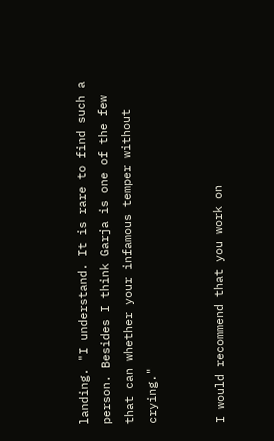landing. "I understand. It is rare to find such a person. Besides I think Garja is one of the few that can whether your infamous temper without crying."


I would recommend that you work on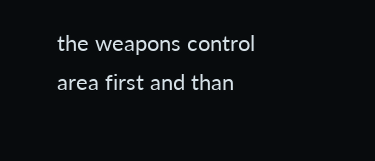the weapons control area first and than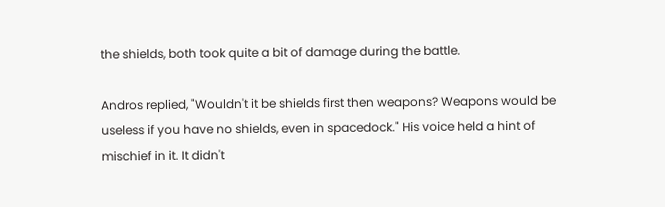the shields, both took quite a bit of damage during the battle.

Andros replied, "Wouldn't it be shields first then weapons? Weapons would be useless if you have no shields, even in spacedock." His voice held a hint of mischief in it. It didn't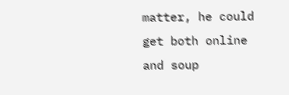matter, he could get both online and soup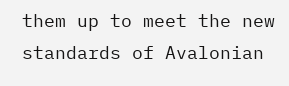them up to meet the new standards of Avalonian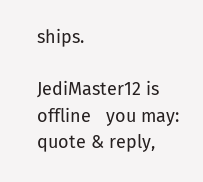ships.

JediMaster12 is offline   you may: quote & reply,